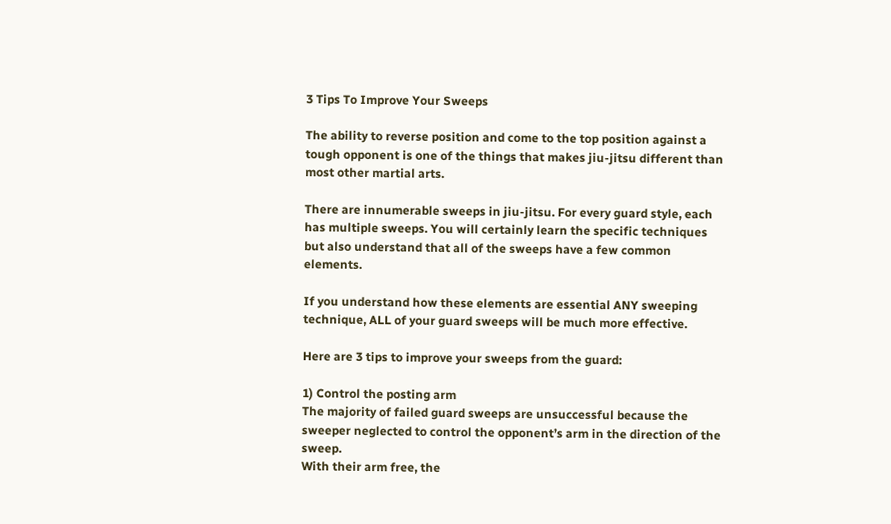3 Tips To Improve Your Sweeps

The ability to reverse position and come to the top position against a tough opponent is one of the things that makes jiu-jitsu different than most other martial arts.

There are innumerable sweeps in jiu-jitsu. For every guard style, each has multiple sweeps. You will certainly learn the specific techniques but also understand that all of the sweeps have a few common elements.

If you understand how these elements are essential ANY sweeping technique, ALL of your guard sweeps will be much more effective.

Here are 3 tips to improve your sweeps from the guard:

1) Control the posting arm
The majority of failed guard sweeps are unsuccessful because the sweeper neglected to control the opponent’s arm in the direction of the sweep.
With their arm free, the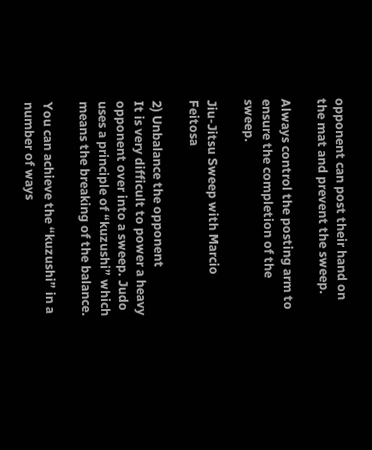opponent can post their hand on the mat and prevent the sweep.

Always control the posting arm to ensure the completion of the sweep.

Jiu-Jitsu Sweep with Marcio Feitosa

2) Unbalance the opponent
It is very difficult to power a heavy opponent over into a sweep. Judo uses a principle of “kuzushi” which means the breaking of the balance.

You can achieve the “kuzushi” in a number of ways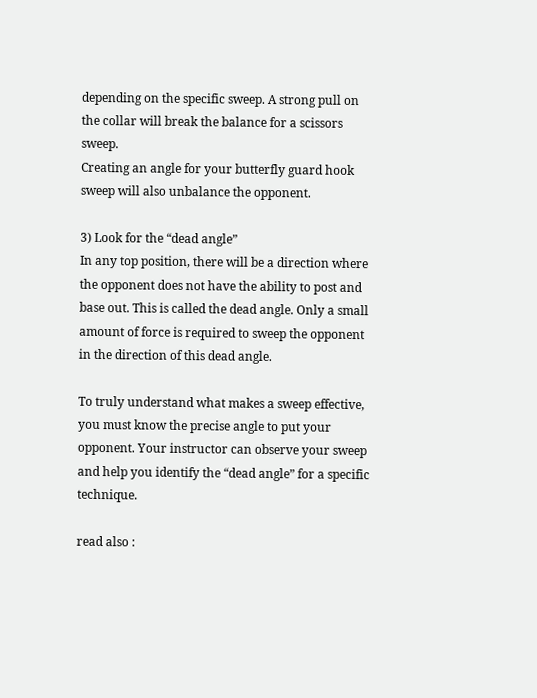depending on the specific sweep. A strong pull on the collar will break the balance for a scissors sweep.
Creating an angle for your butterfly guard hook sweep will also unbalance the opponent.

3) Look for the “dead angle”
In any top position, there will be a direction where the opponent does not have the ability to post and base out. This is called the dead angle. Only a small amount of force is required to sweep the opponent in the direction of this dead angle.

To truly understand what makes a sweep effective, you must know the precise angle to put your opponent. Your instructor can observe your sweep and help you identify the “dead angle” for a specific technique.

read also :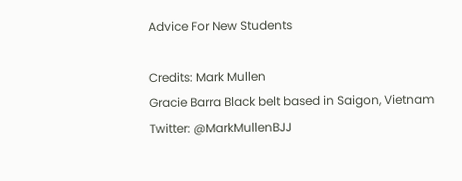Advice For New Students

Credits: Mark Mullen
Gracie Barra Black belt based in Saigon, Vietnam
Twitter: @MarkMullenBJJ